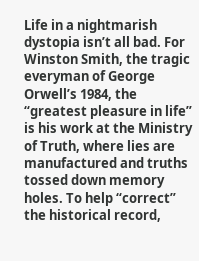Life in a nightmarish dystopia isn’t all bad. For Winston Smith, the tragic everyman of George Orwell’s 1984, the “greatest pleasure in life” is his work at the Ministry of Truth, where lies are manufactured and truths tossed down memory holes. To help “correct” the historical record,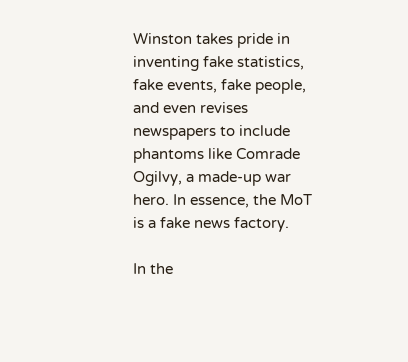Winston takes pride in inventing fake statistics, fake events, fake people, and even revises newspapers to include phantoms like Comrade Ogilvy, a made-up war hero. In essence, the MoT is a fake news factory.

In the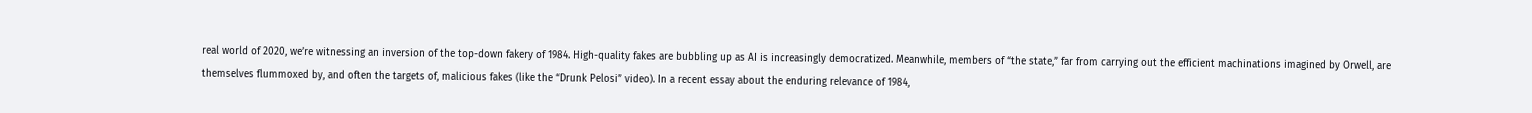real world of 2020, we’re witnessing an inversion of the top-down fakery of 1984. High-quality fakes are bubbling up as AI is increasingly democratized. Meanwhile, members of “the state,” far from carrying out the efficient machinations imagined by Orwell, are themselves flummoxed by, and often the targets of, malicious fakes (like the “Drunk Pelosi” video). In a recent essay about the enduring relevance of 1984,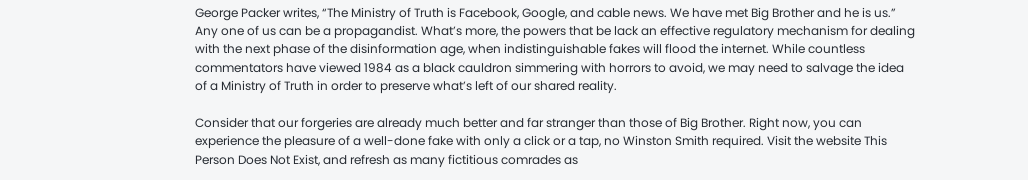George Packer writes, “The Ministry of Truth is Facebook, Google, and cable news. We have met Big Brother and he is us.” Any one of us can be a propagandist. What’s more, the powers that be lack an effective regulatory mechanism for dealing with the next phase of the disinformation age, when indistinguishable fakes will flood the internet. While countless commentators have viewed 1984 as a black cauldron simmering with horrors to avoid, we may need to salvage the idea of a Ministry of Truth in order to preserve what’s left of our shared reality.

Consider that our forgeries are already much better and far stranger than those of Big Brother. Right now, you can experience the pleasure of a well-done fake with only a click or a tap, no Winston Smith required. Visit the website This Person Does Not Exist, and refresh as many fictitious comrades as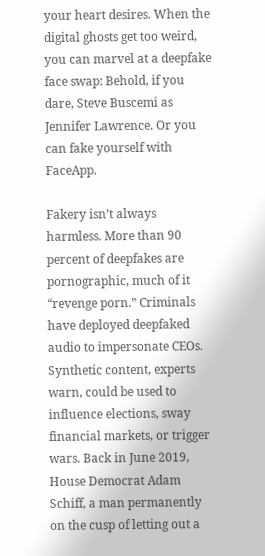your heart desires. When the digital ghosts get too weird, you can marvel at a deepfake face swap: Behold, if you dare, Steve Buscemi as Jennifer Lawrence. Or you can fake yourself with FaceApp.

Fakery isn’t always harmless. More than 90 percent of deepfakes are pornographic, much of it “revenge porn.” Criminals have deployed deepfaked audio to impersonate CEOs. Synthetic content, experts warn, could be used to influence elections, sway financial markets, or trigger wars. Back in June 2019, House Democrat Adam Schiff, a man permanently on the cusp of letting out a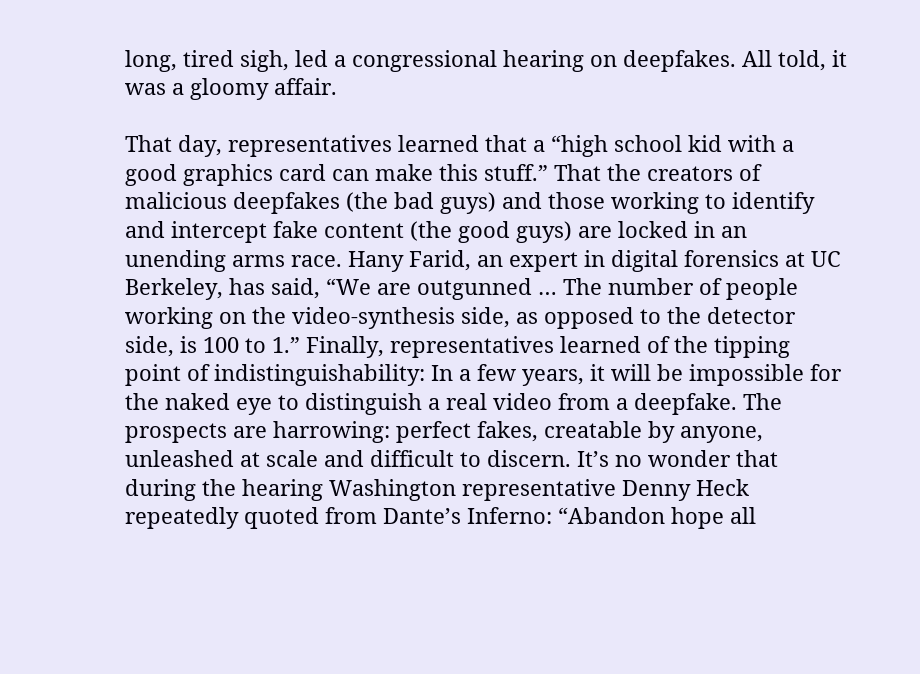long, tired sigh, led a congressional hearing on deepfakes. All told, it was a gloomy affair.

That day, representatives learned that a “high school kid with a good graphics card can make this stuff.” That the creators of malicious deepfakes (the bad guys) and those working to identify and intercept fake content (the good guys) are locked in an unending arms race. Hany Farid, an expert in digital forensics at UC Berkeley, has said, “We are outgunned … The number of people working on the video-synthesis side, as opposed to the detector side, is 100 to 1.” Finally, representatives learned of the tipping point of indistinguishability: In a few years, it will be impossible for the naked eye to distinguish a real video from a deepfake. The prospects are harrowing: perfect fakes, creatable by anyone, unleashed at scale and difficult to discern. It’s no wonder that during the hearing Washington representative Denny Heck repeatedly quoted from Dante’s Inferno: “Abandon hope all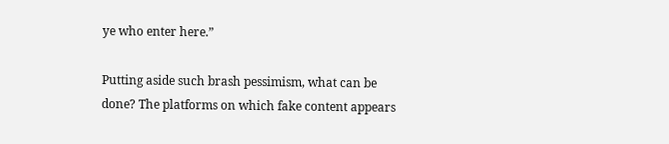ye who enter here.”

Putting aside such brash pessimism, what can be done? The platforms on which fake content appears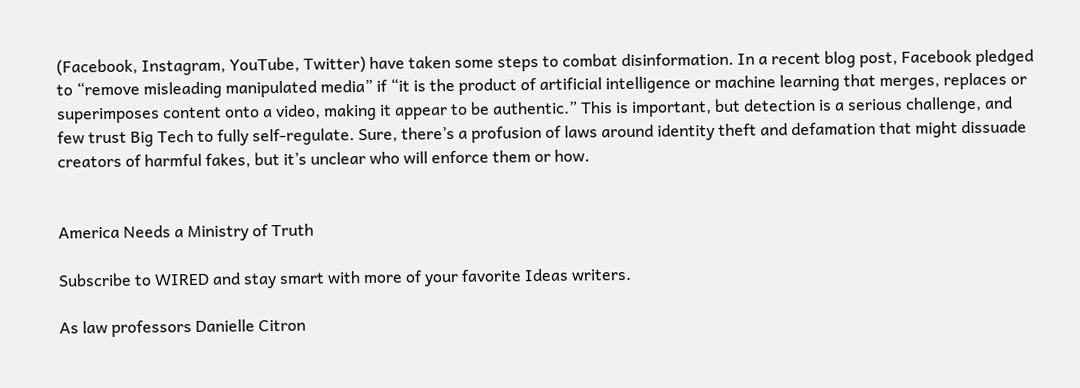(Facebook, Instagram, YouTube, Twitter) have taken some steps to combat disinformation. In a recent blog post, Facebook pledged to “remove misleading manipulated media” if “it is the product of artificial intelligence or machine learning that merges, replaces or superimposes content onto a video, making it appear to be authentic.” This is important, but detection is a serious challenge, and few trust Big Tech to fully self-regulate. Sure, there’s a profusion of laws around identity theft and defamation that might dissuade creators of harmful fakes, but it’s unclear who will enforce them or how.


America Needs a Ministry of Truth

Subscribe to WIRED and stay smart with more of your favorite Ideas writers.

As law professors Danielle Citron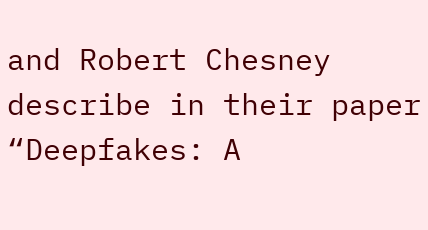and Robert Chesney describe in their paper “Deepfakes: A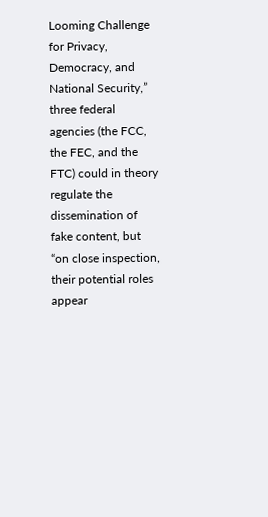Looming Challenge for Privacy, Democracy, and National Security,” three federal agencies (the FCC, the FEC, and the FTC) could in theory regulate the dissemination of fake content, but “on close inspection, their potential roles appear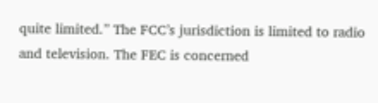quite limited.” The FCC’s jurisdiction is limited to radio and television. The FEC is concerned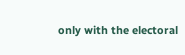only with the electoral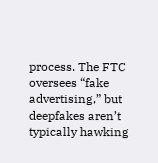process. The FTC oversees “fake advertising,” but deepfakes aren’t typically hawking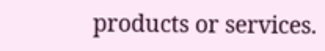products or services.